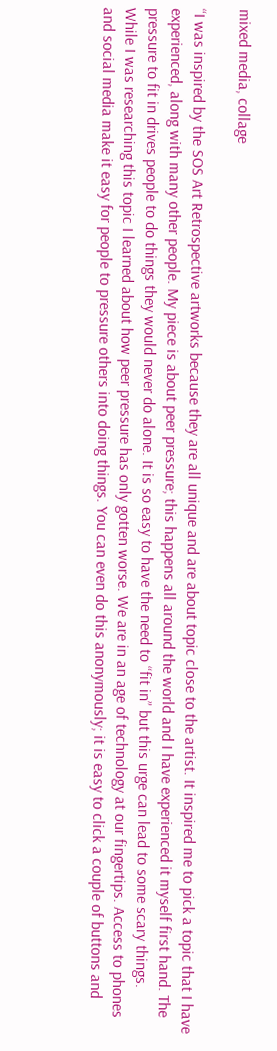mixed media, collage

“I was inspired by the SOS Art Retrospective artworks because they are all unique and are about topic close to the artist. It inspired me to pick a topic that I have experienced, along with many other people. My piece is about peer pressure; this happens all around the world and I have experienced it myself first hand. The pressure to fit in drives people to do things they would never do alone. It is so easy to have the need to “fit in” but this urge can lead to some scary things.
While I was researching this topic I learned about how peer pressure has only gotten worse. We are in an age of technology at our fingertips. Access to phones and social media make it easy for people to pressure others into doing things. You can even do this anonymously; it is easy to click a couple of buttons and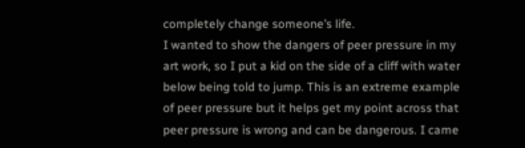completely change someone’s life.
I wanted to show the dangers of peer pressure in my art work, so I put a kid on the side of a cliff with water below being told to jump. This is an extreme example of peer pressure but it helps get my point across that peer pressure is wrong and can be dangerous. I came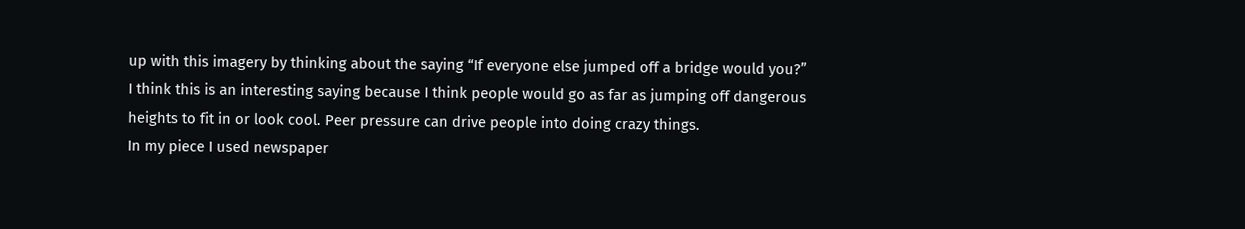up with this imagery by thinking about the saying “If everyone else jumped off a bridge would you?” I think this is an interesting saying because I think people would go as far as jumping off dangerous heights to fit in or look cool. Peer pressure can drive people into doing crazy things.
In my piece I used newspaper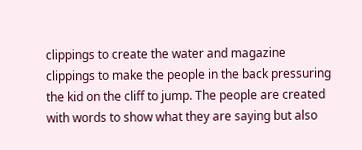clippings to create the water and magazine clippings to make the people in the back pressuring the kid on the cliff to jump. The people are created with words to show what they are saying but also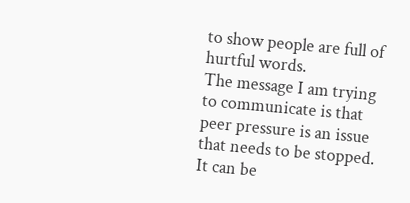to show people are full of hurtful words.
The message I am trying to communicate is that peer pressure is an issue that needs to be stopped. It can be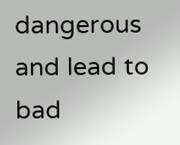dangerous and lead to bad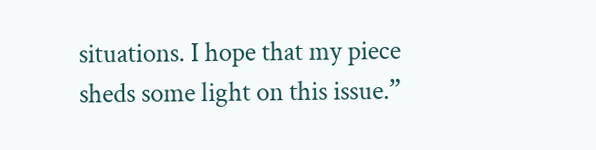situations. I hope that my piece sheds some light on this issue.”